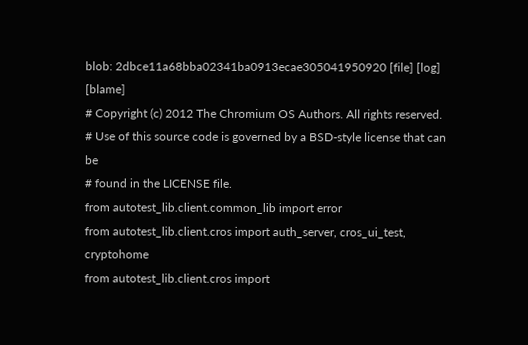blob: 2dbce11a68bba02341ba0913ecae305041950920 [file] [log] [blame]
# Copyright (c) 2012 The Chromium OS Authors. All rights reserved.
# Use of this source code is governed by a BSD-style license that can be
# found in the LICENSE file.
from autotest_lib.client.common_lib import error
from autotest_lib.client.cros import auth_server, cros_ui_test, cryptohome
from autotest_lib.client.cros import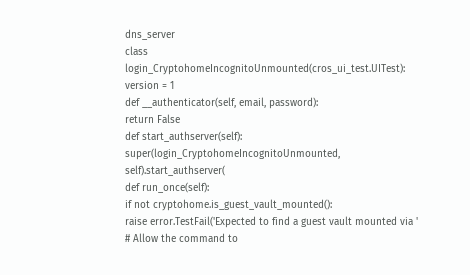dns_server
class login_CryptohomeIncognitoUnmounted(cros_ui_test.UITest):
version = 1
def __authenticator(self, email, password):
return False
def start_authserver(self):
super(login_CryptohomeIncognitoUnmounted, self).start_authserver(
def run_once(self):
if not cryptohome.is_guest_vault_mounted():
raise error.TestFail('Expected to find a guest vault mounted via '
# Allow the command to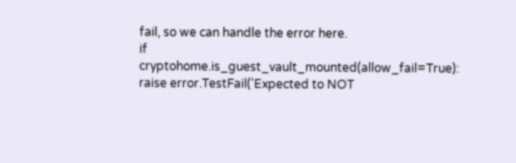fail, so we can handle the error here.
if cryptohome.is_guest_vault_mounted(allow_fail=True):
raise error.TestFail('Expected to NOT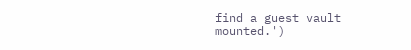find a guest vault mounted.')